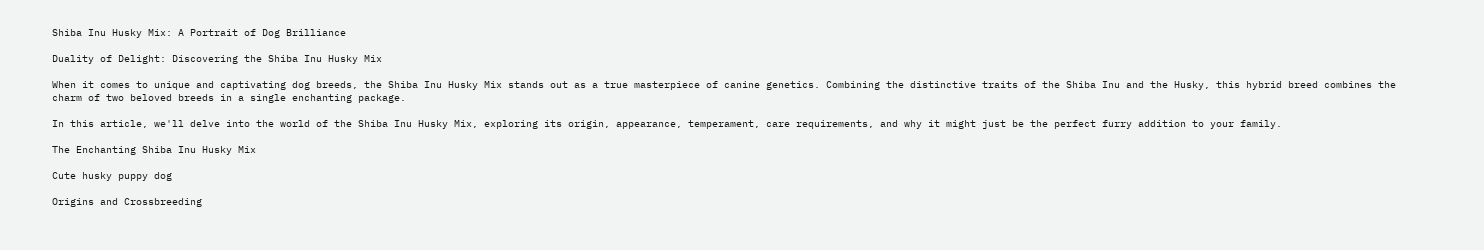Shiba Inu Husky Mix: A Portrait of Dog Brilliance

Duality of Delight: Discovering the Shiba Inu Husky Mix

When it comes to unique and captivating dog breeds, the Shiba Inu Husky Mix stands out as a true masterpiece of canine genetics. Combining the distinctive traits of the Shiba Inu and the Husky, this hybrid breed combines the charm of two beloved breeds in a single enchanting package.

In this article, we'll delve into the world of the Shiba Inu Husky Mix, exploring its origin, appearance, temperament, care requirements, and why it might just be the perfect furry addition to your family.

The Enchanting Shiba Inu Husky Mix

Cute husky puppy dog

Origins and Crossbreeding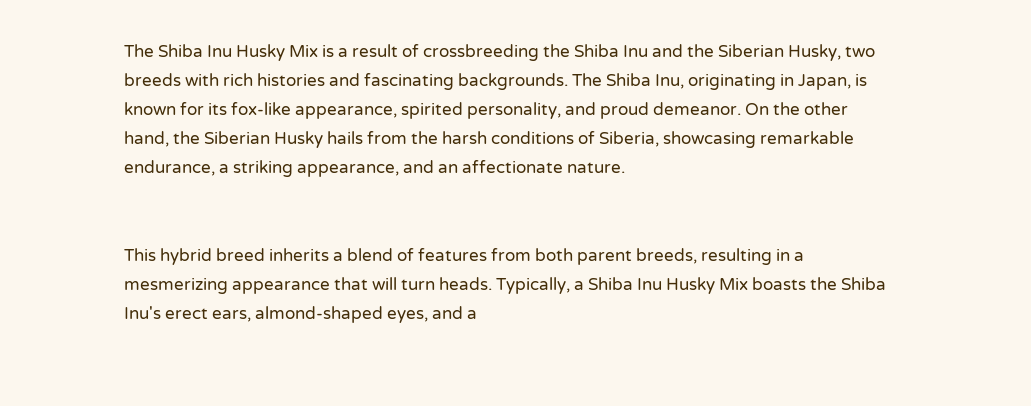The Shiba Inu Husky Mix is a result of crossbreeding the Shiba Inu and the Siberian Husky, two breeds with rich histories and fascinating backgrounds. The Shiba Inu, originating in Japan, is known for its fox-like appearance, spirited personality, and proud demeanor. On the other hand, the Siberian Husky hails from the harsh conditions of Siberia, showcasing remarkable endurance, a striking appearance, and an affectionate nature.


This hybrid breed inherits a blend of features from both parent breeds, resulting in a mesmerizing appearance that will turn heads. Typically, a Shiba Inu Husky Mix boasts the Shiba Inu's erect ears, almond-shaped eyes, and a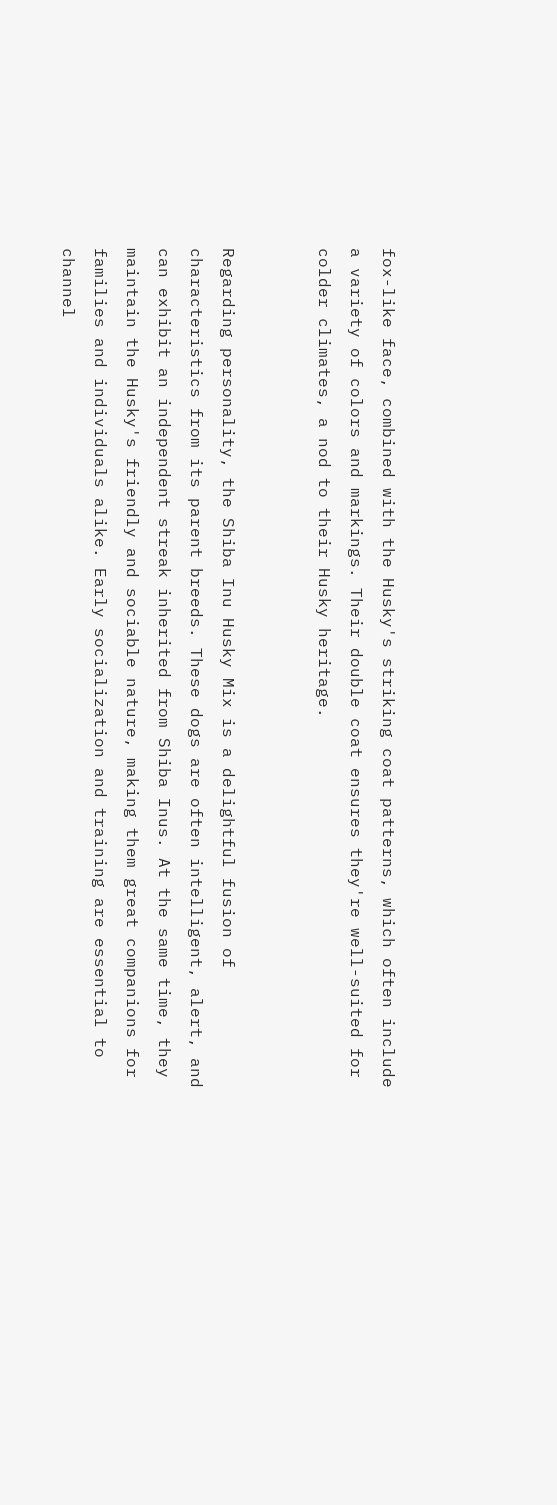fox-like face, combined with the Husky's striking coat patterns, which often include a variety of colors and markings. Their double coat ensures they're well-suited for colder climates, a nod to their Husky heritage.


Regarding personality, the Shiba Inu Husky Mix is a delightful fusion of characteristics from its parent breeds. These dogs are often intelligent, alert, and can exhibit an independent streak inherited from Shiba Inus. At the same time, they maintain the Husky's friendly and sociable nature, making them great companions for families and individuals alike. Early socialization and training are essential to channel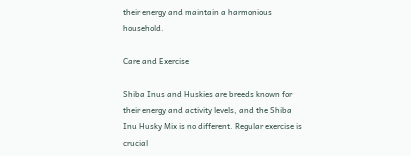their energy and maintain a harmonious household.

Care and Exercise

Shiba Inus and Huskies are breeds known for their energy and activity levels, and the Shiba Inu Husky Mix is no different. Regular exercise is crucial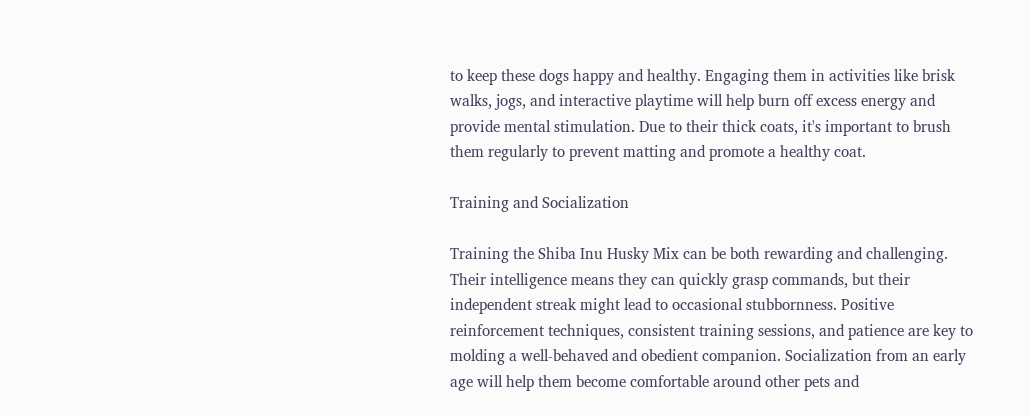to keep these dogs happy and healthy. Engaging them in activities like brisk walks, jogs, and interactive playtime will help burn off excess energy and provide mental stimulation. Due to their thick coats, it's important to brush them regularly to prevent matting and promote a healthy coat.

Training and Socialization

Training the Shiba Inu Husky Mix can be both rewarding and challenging. Their intelligence means they can quickly grasp commands, but their independent streak might lead to occasional stubbornness. Positive reinforcement techniques, consistent training sessions, and patience are key to molding a well-behaved and obedient companion. Socialization from an early age will help them become comfortable around other pets and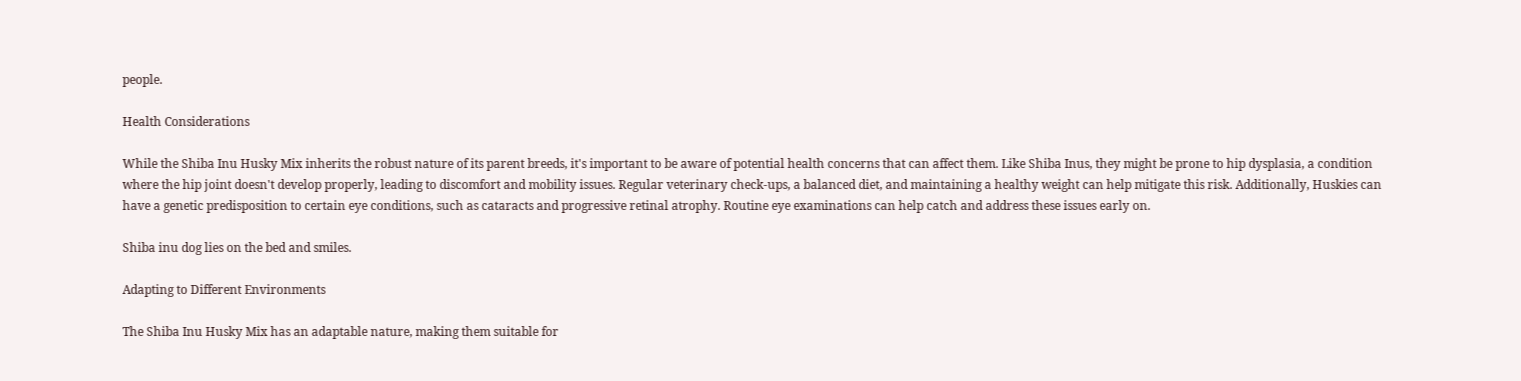people.

Health Considerations

While the Shiba Inu Husky Mix inherits the robust nature of its parent breeds, it's important to be aware of potential health concerns that can affect them. Like Shiba Inus, they might be prone to hip dysplasia, a condition where the hip joint doesn't develop properly, leading to discomfort and mobility issues. Regular veterinary check-ups, a balanced diet, and maintaining a healthy weight can help mitigate this risk. Additionally, Huskies can have a genetic predisposition to certain eye conditions, such as cataracts and progressive retinal atrophy. Routine eye examinations can help catch and address these issues early on.

Shiba inu dog lies on the bed and smiles.

Adapting to Different Environments

The Shiba Inu Husky Mix has an adaptable nature, making them suitable for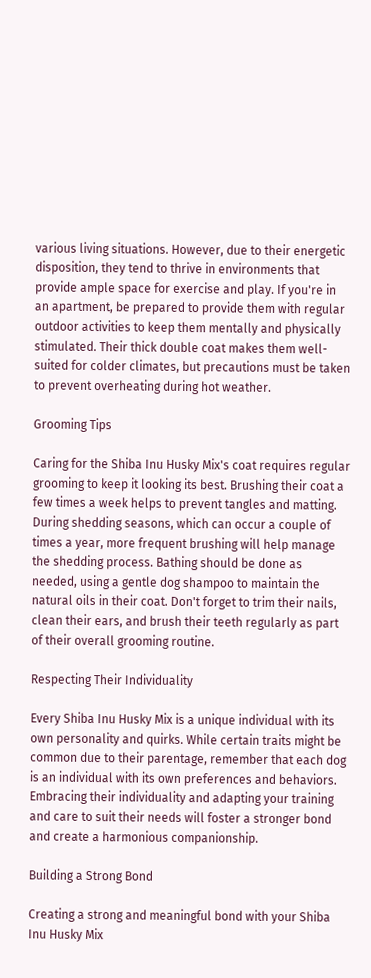various living situations. However, due to their energetic disposition, they tend to thrive in environments that provide ample space for exercise and play. If you're in an apartment, be prepared to provide them with regular outdoor activities to keep them mentally and physically stimulated. Their thick double coat makes them well-suited for colder climates, but precautions must be taken to prevent overheating during hot weather.

Grooming Tips

Caring for the Shiba Inu Husky Mix's coat requires regular grooming to keep it looking its best. Brushing their coat a few times a week helps to prevent tangles and matting. During shedding seasons, which can occur a couple of times a year, more frequent brushing will help manage the shedding process. Bathing should be done as needed, using a gentle dog shampoo to maintain the natural oils in their coat. Don't forget to trim their nails, clean their ears, and brush their teeth regularly as part of their overall grooming routine.

Respecting Their Individuality

Every Shiba Inu Husky Mix is a unique individual with its own personality and quirks. While certain traits might be common due to their parentage, remember that each dog is an individual with its own preferences and behaviors. Embracing their individuality and adapting your training and care to suit their needs will foster a stronger bond and create a harmonious companionship.

Building a Strong Bond

Creating a strong and meaningful bond with your Shiba Inu Husky Mix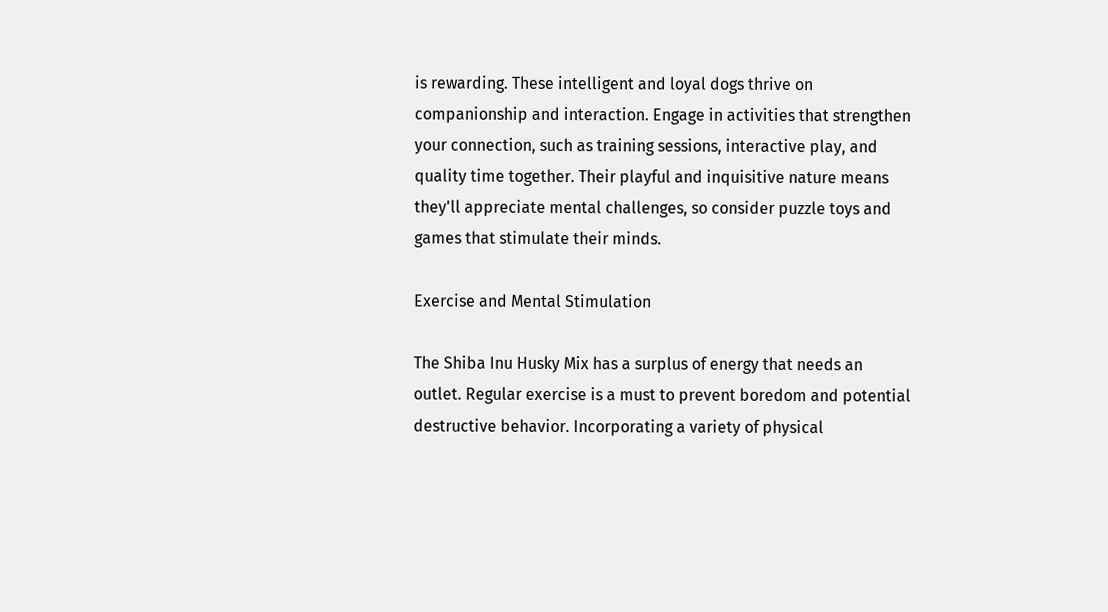is rewarding. These intelligent and loyal dogs thrive on companionship and interaction. Engage in activities that strengthen your connection, such as training sessions, interactive play, and quality time together. Their playful and inquisitive nature means they'll appreciate mental challenges, so consider puzzle toys and games that stimulate their minds.

Exercise and Mental Stimulation

The Shiba Inu Husky Mix has a surplus of energy that needs an outlet. Regular exercise is a must to prevent boredom and potential destructive behavior. Incorporating a variety of physical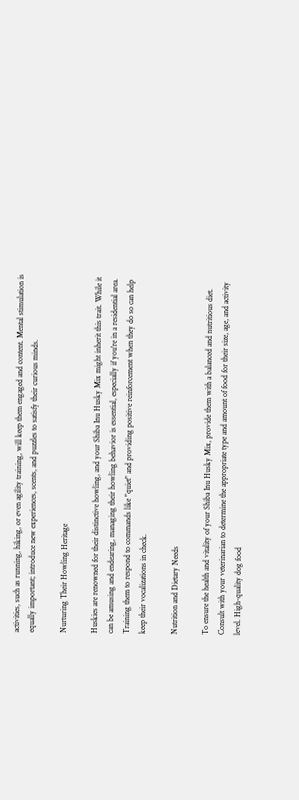activities, such as running, hiking, or even agility training, will keep them engaged and content. Mental stimulation is equally important; introduce new experiences, scents, and puzzles to satisfy their curious minds.

Nurturing Their Howling Heritage

Huskies are renowned for their distinctive howling, and your Shiba Inu Husky Mix might inherit this trait. While it can be amusing and endearing, managing their howling behavior is essential, especially if you're in a residential area. Training them to respond to commands like "quiet" and providing positive reinforcement when they do so can help keep their vocalizations in check.

Nutrition and Dietary Needs

To ensure the health and vitality of your Shiba Inu Husky Mix, provide them with a balanced and nutritious diet. Consult with your veterinarian to determine the appropriate type and amount of food for their size, age, and activity level. High-quality dog food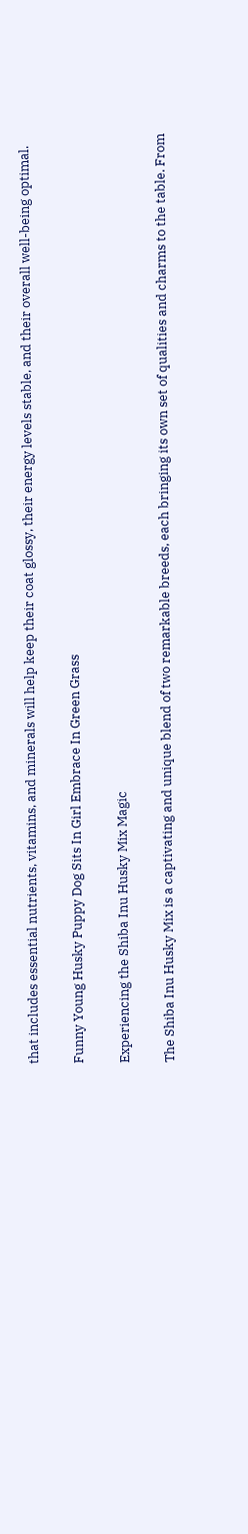that includes essential nutrients, vitamins, and minerals will help keep their coat glossy, their energy levels stable, and their overall well-being optimal.

Funny Young Husky Puppy Dog Sits In Girl Embrace In Green Grass

Experiencing the Shiba Inu Husky Mix Magic

The Shiba Inu Husky Mix is a captivating and unique blend of two remarkable breeds, each bringing its own set of qualities and charms to the table. From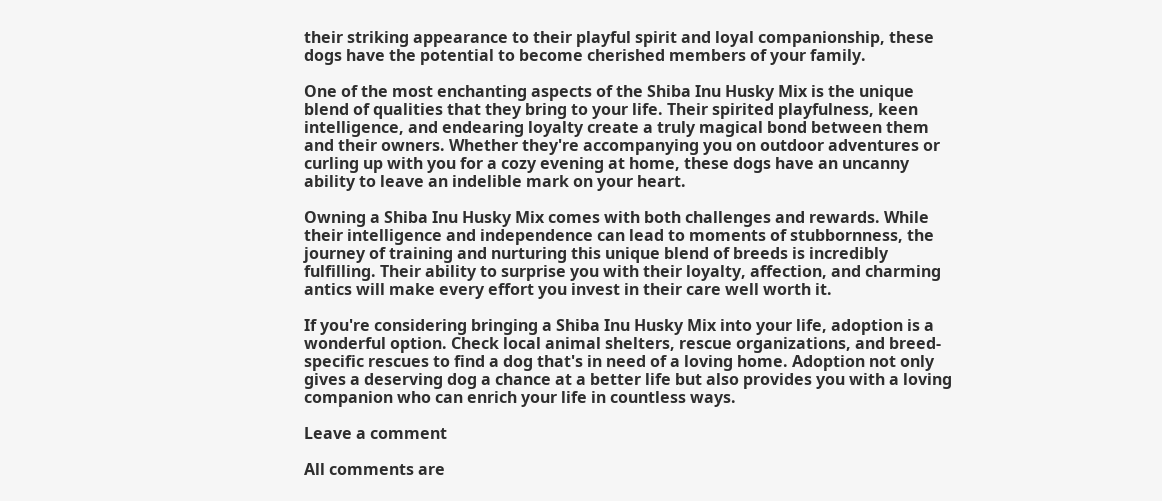their striking appearance to their playful spirit and loyal companionship, these dogs have the potential to become cherished members of your family.

One of the most enchanting aspects of the Shiba Inu Husky Mix is the unique blend of qualities that they bring to your life. Their spirited playfulness, keen intelligence, and endearing loyalty create a truly magical bond between them and their owners. Whether they're accompanying you on outdoor adventures or curling up with you for a cozy evening at home, these dogs have an uncanny ability to leave an indelible mark on your heart.

Owning a Shiba Inu Husky Mix comes with both challenges and rewards. While their intelligence and independence can lead to moments of stubbornness, the journey of training and nurturing this unique blend of breeds is incredibly fulfilling. Their ability to surprise you with their loyalty, affection, and charming antics will make every effort you invest in their care well worth it.

If you're considering bringing a Shiba Inu Husky Mix into your life, adoption is a wonderful option. Check local animal shelters, rescue organizations, and breed-specific rescues to find a dog that's in need of a loving home. Adoption not only gives a deserving dog a chance at a better life but also provides you with a loving companion who can enrich your life in countless ways.

Leave a comment

All comments are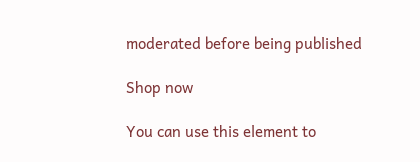moderated before being published

Shop now

You can use this element to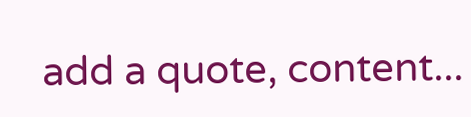add a quote, content...